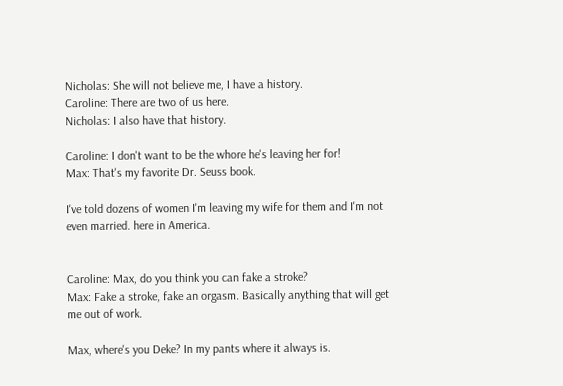Nicholas: She will not believe me, I have a history.
Caroline: There are two of us here.
Nicholas: I also have that history.

Caroline: I don't want to be the whore he's leaving her for!
Max: That's my favorite Dr. Seuss book.

I've told dozens of women I'm leaving my wife for them and I'm not even married. here in America.


Caroline: Max, do you think you can fake a stroke?
Max: Fake a stroke, fake an orgasm. Basically anything that will get me out of work.

Max, where's you Deke? In my pants where it always is.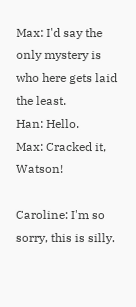Max: I'd say the only mystery is who here gets laid the least.
Han: Hello.
Max: Cracked it, Watson!

Caroline: I'm so sorry, this is silly.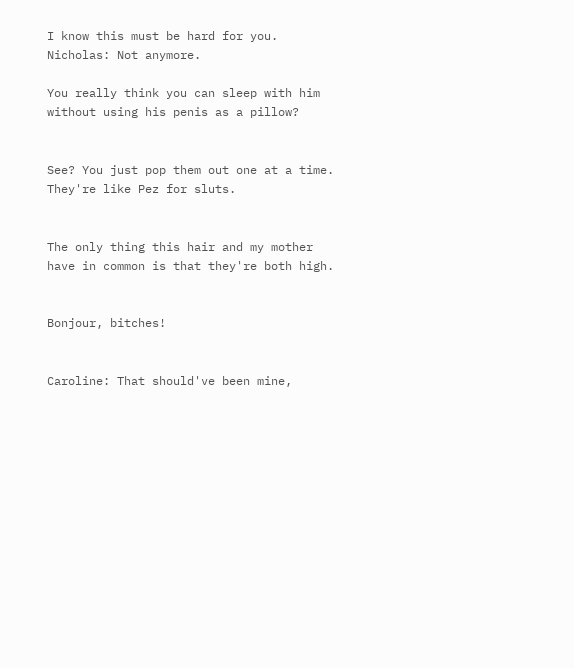I know this must be hard for you.
Nicholas: Not anymore.

You really think you can sleep with him without using his penis as a pillow?


See? You just pop them out one at a time. They're like Pez for sluts.


The only thing this hair and my mother have in common is that they're both high.


Bonjour, bitches!


Caroline: That should've been mine,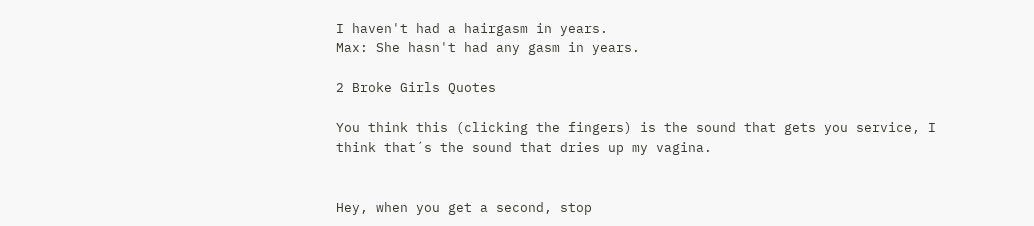I haven't had a hairgasm in years.
Max: She hasn't had any gasm in years.

2 Broke Girls Quotes

You think this (clicking the fingers) is the sound that gets you service, I think that´s the sound that dries up my vagina.


Hey, when you get a second, stop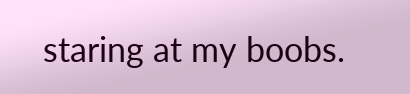staring at my boobs.